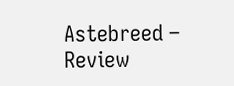Astebreed – Review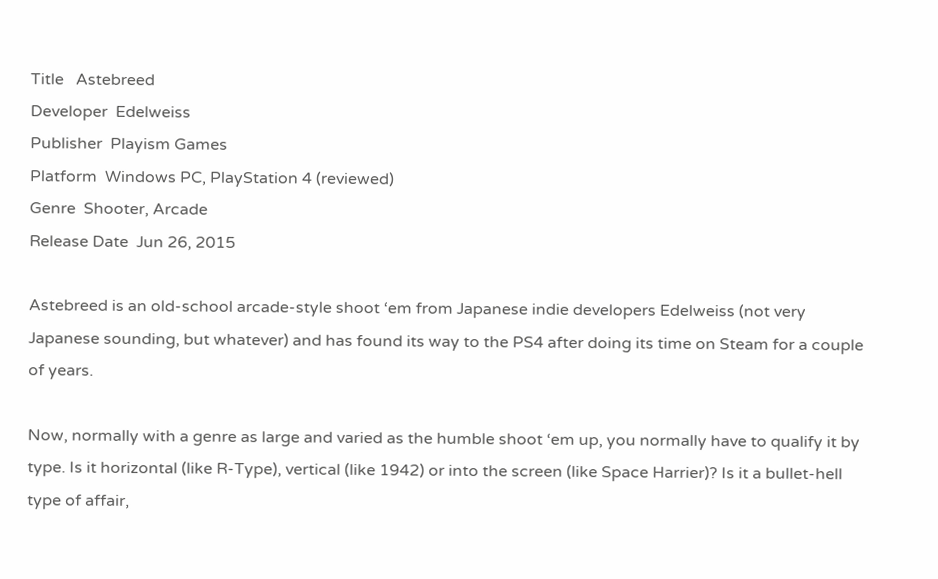Title   Astebreed
Developer  Edelweiss
Publisher  Playism Games
Platform  Windows PC, PlayStation 4 (reviewed)
Genre  Shooter, Arcade
Release Date  Jun 26, 2015

Astebreed is an old-school arcade-style shoot ‘em from Japanese indie developers Edelweiss (not very Japanese sounding, but whatever) and has found its way to the PS4 after doing its time on Steam for a couple of years.

Now, normally with a genre as large and varied as the humble shoot ‘em up, you normally have to qualify it by type. Is it horizontal (like R-Type), vertical (like 1942) or into the screen (like Space Harrier)? Is it a bullet-hell type of affair,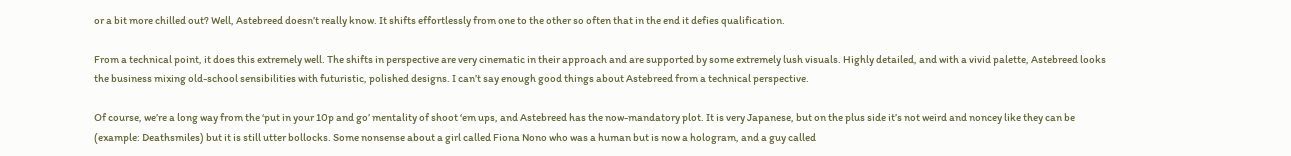or a bit more chilled out? Well, Astebreed doesn’t really know. It shifts effortlessly from one to the other so often that in the end it defies qualification.

From a technical point, it does this extremely well. The shifts in perspective are very cinematic in their approach and are supported by some extremely lush visuals. Highly detailed, and with a vivid palette, Astebreed looks the business mixing old-school sensibilities with futuristic, polished designs. I can’t say enough good things about Astebreed from a technical perspective.

Of course, we’re a long way from the ‘put in your 10p and go’ mentality of shoot ‘em ups, and Astebreed has the now-mandatory plot. It is very Japanese, but on the plus side it’s not weird and noncey like they can be (example: Deathsmiles) but it is still utter bollocks. Some nonsense about a girl called Fiona Nono who was a human but is now a hologram, and a guy called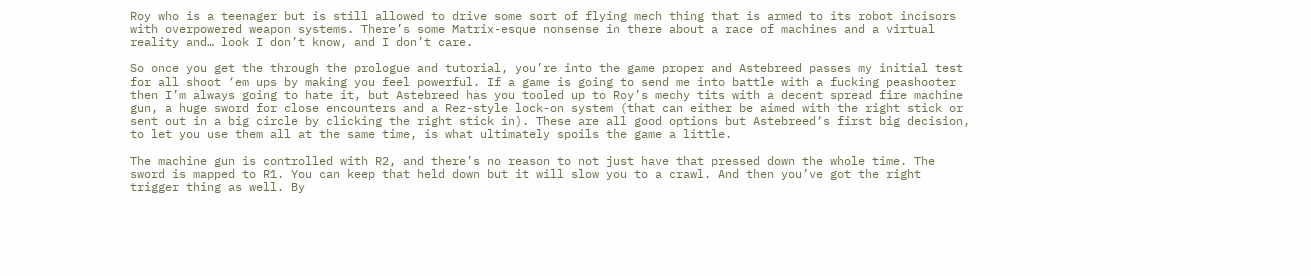Roy who is a teenager but is still allowed to drive some sort of flying mech thing that is armed to its robot incisors with overpowered weapon systems. There’s some Matrix-esque nonsense in there about a race of machines and a virtual reality and… look I don’t know, and I don’t care.

So once you get the through the prologue and tutorial, you’re into the game proper and Astebreed passes my initial test for all shoot ‘em ups by making you feel powerful. If a game is going to send me into battle with a fucking peashooter then I’m always going to hate it, but Astebreed has you tooled up to Roy’s mechy tits with a decent spread fire machine gun, a huge sword for close encounters and a Rez-style lock-on system (that can either be aimed with the right stick or sent out in a big circle by clicking the right stick in). These are all good options but Astebreed‘s first big decision, to let you use them all at the same time, is what ultimately spoils the game a little.

The machine gun is controlled with R2, and there’s no reason to not just have that pressed down the whole time. The sword is mapped to R1. You can keep that held down but it will slow you to a crawl. And then you’ve got the right trigger thing as well. By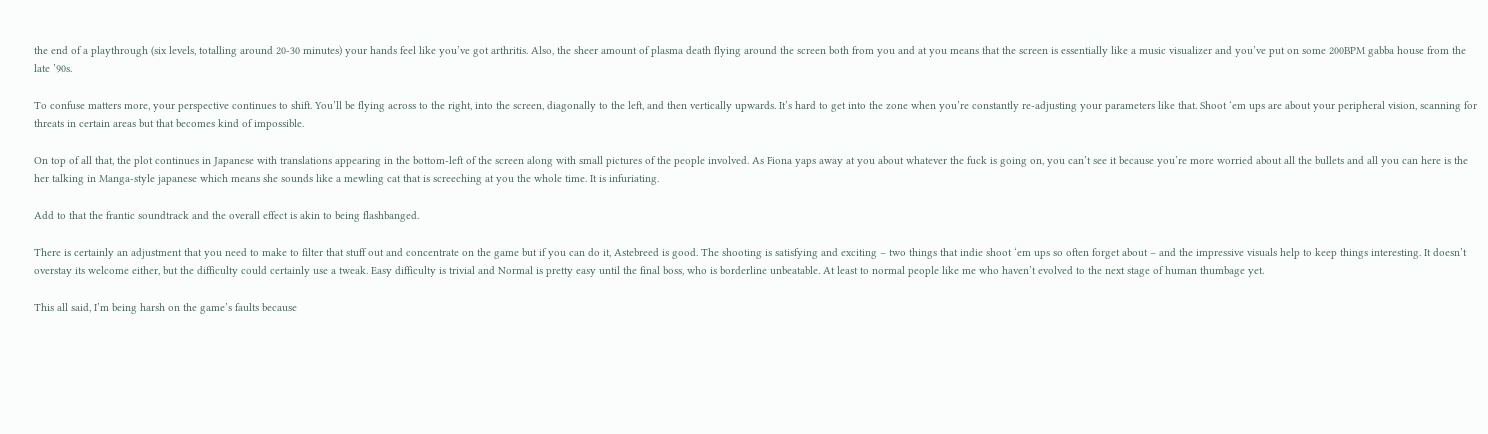the end of a playthrough (six levels, totalling around 20-30 minutes) your hands feel like you’ve got arthritis. Also, the sheer amount of plasma death flying around the screen both from you and at you means that the screen is essentially like a music visualizer and you’ve put on some 200BPM gabba house from the late ’90s.

To confuse matters more, your perspective continues to shift. You’ll be flying across to the right, into the screen, diagonally to the left, and then vertically upwards. It’s hard to get into the zone when you’re constantly re-adjusting your parameters like that. Shoot ‘em ups are about your peripheral vision, scanning for threats in certain areas but that becomes kind of impossible.

On top of all that, the plot continues in Japanese with translations appearing in the bottom-left of the screen along with small pictures of the people involved. As Fiona yaps away at you about whatever the fuck is going on, you can’t see it because you’re more worried about all the bullets and all you can here is the her talking in Manga-style japanese which means she sounds like a mewling cat that is screeching at you the whole time. It is infuriating.

Add to that the frantic soundtrack and the overall effect is akin to being flashbanged.

There is certainly an adjustment that you need to make to filter that stuff out and concentrate on the game but if you can do it, Astebreed is good. The shooting is satisfying and exciting – two things that indie shoot ‘em ups so often forget about – and the impressive visuals help to keep things interesting. It doesn’t overstay its welcome either, but the difficulty could certainly use a tweak. Easy difficulty is trivial and Normal is pretty easy until the final boss, who is borderline unbeatable. At least to normal people like me who haven’t evolved to the next stage of human thumbage yet.

This all said, I’m being harsh on the game’s faults because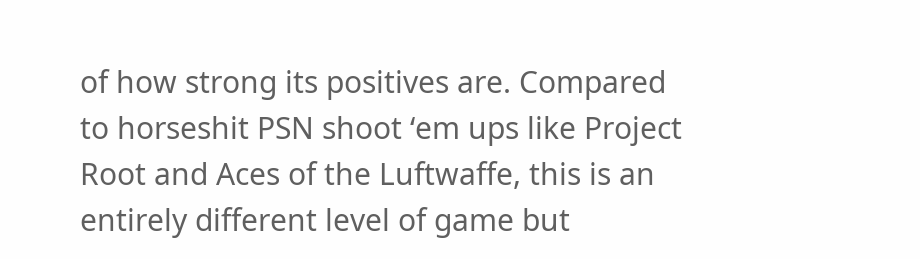of how strong its positives are. Compared to horseshit PSN shoot ‘em ups like Project Root and Aces of the Luftwaffe, this is an entirely different level of game but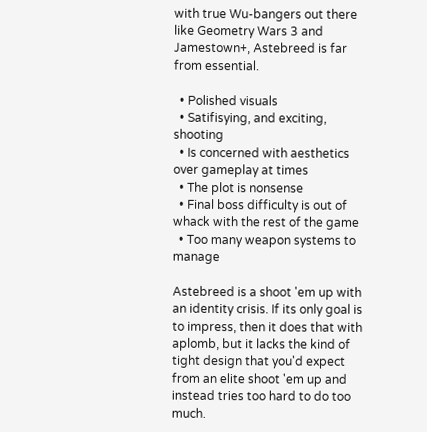with true Wu-bangers out there like Geometry Wars 3 and Jamestown+, Astebreed is far from essential.

  • Polished visuals
  • Satifisying, and exciting, shooting
  • Is concerned with aesthetics over gameplay at times
  • The plot is nonsense
  • Final boss difficulty is out of whack with the rest of the game
  • Too many weapon systems to manage

Astebreed is a shoot 'em up with an identity crisis. If its only goal is to impress, then it does that with aplomb, but it lacks the kind of tight design that you'd expect from an elite shoot 'em up and instead tries too hard to do too much.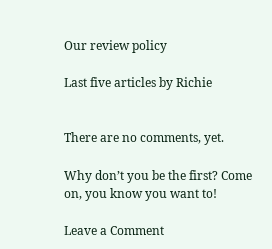Our review policy

Last five articles by Richie


There are no comments, yet.

Why don’t you be the first? Come on, you know you want to!

Leave a Comment